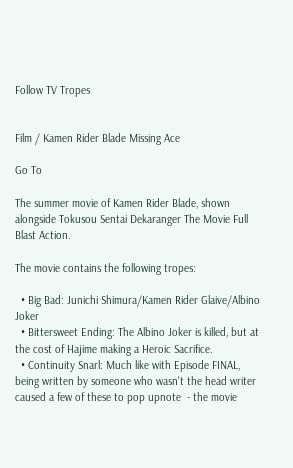Follow TV Tropes


Film / Kamen Rider Blade Missing Ace

Go To

The summer movie of Kamen Rider Blade, shown alongside Tokusou Sentai Dekaranger The Movie Full Blast Action.

The movie contains the following tropes:

  • Big Bad: Junichi Shimura/Kamen Rider Glaive/Albino Joker
  • Bittersweet Ending: The Albino Joker is killed, but at the cost of Hajime making a Heroic Sacrifice.
  • Continuity Snarl: Much like with Episode FINAL, being written by someone who wasn't the head writer caused a few of these to pop upnote  - the movie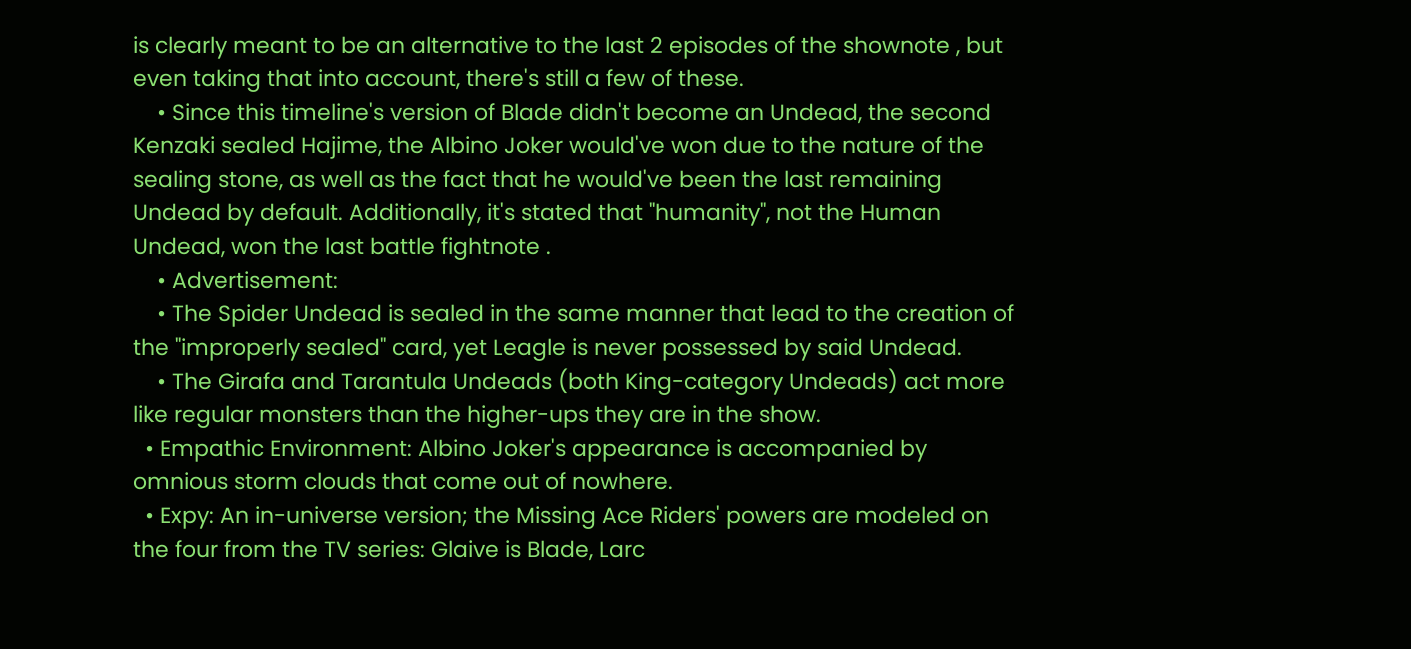is clearly meant to be an alternative to the last 2 episodes of the shownote , but even taking that into account, there's still a few of these.
    • Since this timeline's version of Blade didn't become an Undead, the second Kenzaki sealed Hajime, the Albino Joker would've won due to the nature of the sealing stone, as well as the fact that he would've been the last remaining Undead by default. Additionally, it's stated that "humanity", not the Human Undead, won the last battle fightnote .
    • Advertisement:
    • The Spider Undead is sealed in the same manner that lead to the creation of the "improperly sealed" card, yet Leagle is never possessed by said Undead.
    • The Girafa and Tarantula Undeads (both King-category Undeads) act more like regular monsters than the higher-ups they are in the show.
  • Empathic Environment: Albino Joker's appearance is accompanied by omnious storm clouds that come out of nowhere.
  • Expy: An in-universe version; the Missing Ace Riders' powers are modeled on the four from the TV series: Glaive is Blade, Larc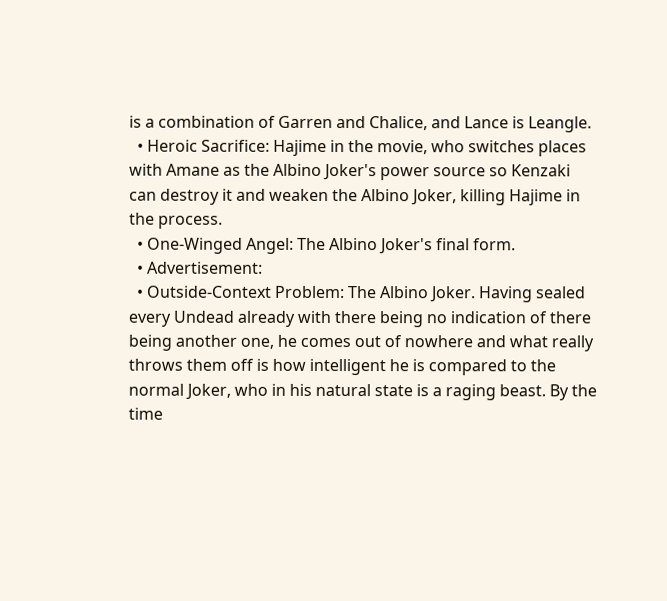is a combination of Garren and Chalice, and Lance is Leangle.
  • Heroic Sacrifice: Hajime in the movie, who switches places with Amane as the Albino Joker's power source so Kenzaki can destroy it and weaken the Albino Joker, killing Hajime in the process.
  • One-Winged Angel: The Albino Joker's final form.
  • Advertisement:
  • Outside-Context Problem: The Albino Joker. Having sealed every Undead already with there being no indication of there being another one, he comes out of nowhere and what really throws them off is how intelligent he is compared to the normal Joker, who in his natural state is a raging beast. By the time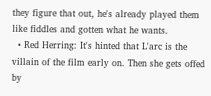they figure that out, he's already played them like fiddles and gotten what he wants.
  • Red Herring: It's hinted that L'arc is the villain of the film early on. Then she gets offed by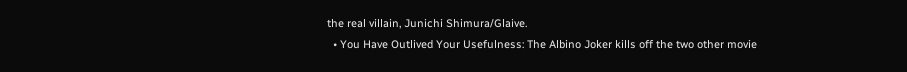the real villain, Junichi Shimura/Glaive.
  • You Have Outlived Your Usefulness: The Albino Joker kills off the two other movie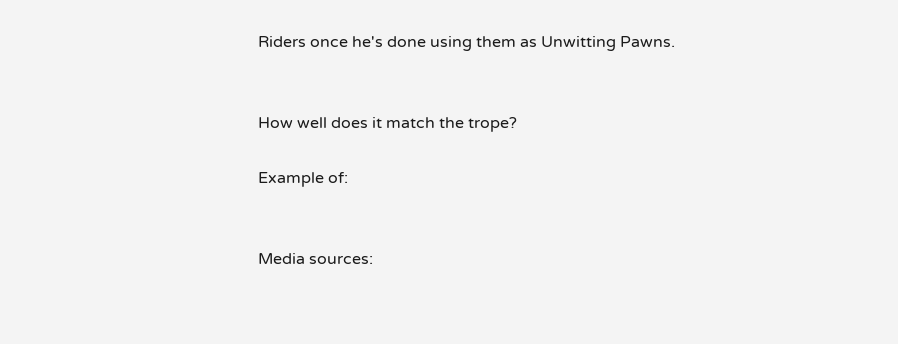Riders once he's done using them as Unwitting Pawns.


How well does it match the trope?

Example of:


Media sources: